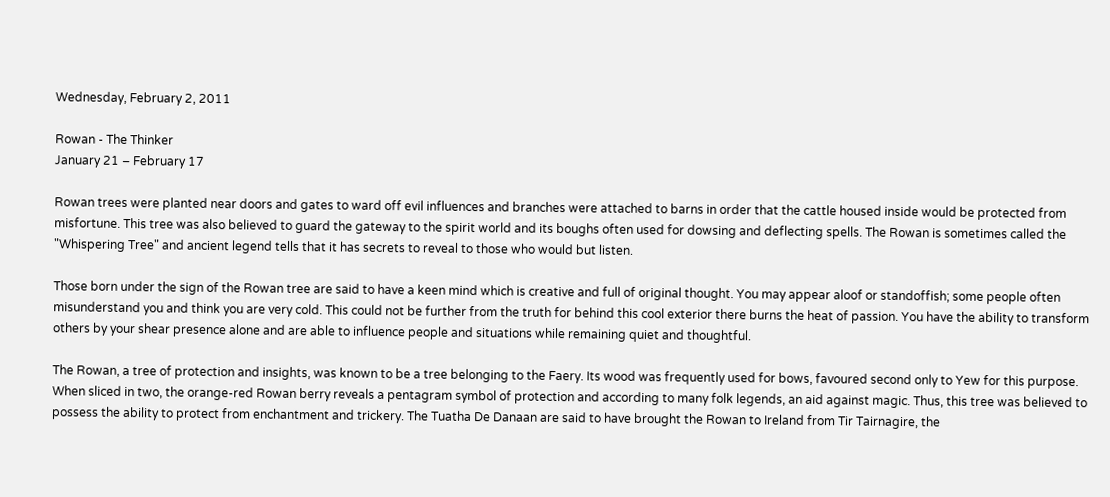Wednesday, February 2, 2011

Rowan - The Thinker
January 21 – February 17

Rowan trees were planted near doors and gates to ward off evil influences and branches were attached to barns in order that the cattle housed inside would be protected from misfortune. This tree was also believed to guard the gateway to the spirit world and its boughs often used for dowsing and deflecting spells. The Rowan is sometimes called the "Whispering Tree" and ancient legend tells that it has secrets to reveal to those who would but listen.

Those born under the sign of the Rowan tree are said to have a keen mind which is creative and full of original thought. You may appear aloof or standoffish; some people often misunderstand you and think you are very cold. This could not be further from the truth for behind this cool exterior there burns the heat of passion. You have the ability to transform others by your shear presence alone and are able to influence people and situations while remaining quiet and thoughtful.

The Rowan, a tree of protection and insights, was known to be a tree belonging to the Faery. Its wood was frequently used for bows, favoured second only to Yew for this purpose. When sliced in two, the orange-red Rowan berry reveals a pentagram symbol of protection and according to many folk legends, an aid against magic. Thus, this tree was believed to possess the ability to protect from enchantment and trickery. The Tuatha De Danaan are said to have brought the Rowan to Ireland from Tir Tairnagire, the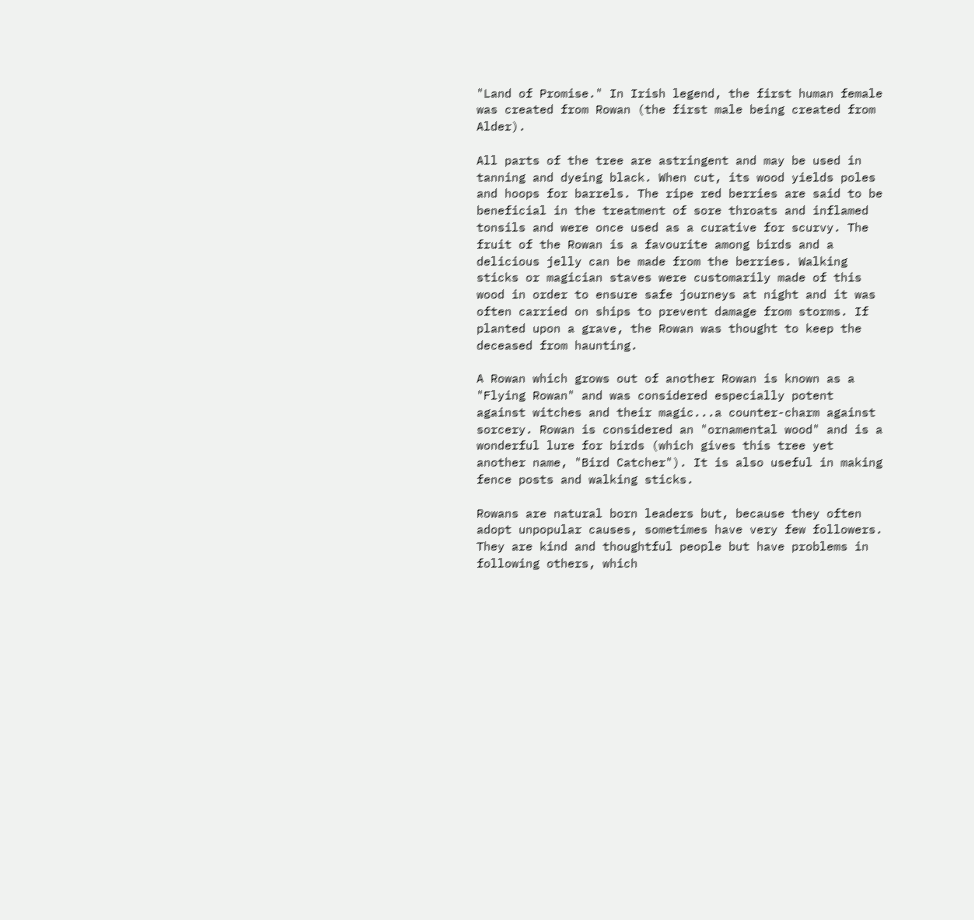"Land of Promise." In Irish legend, the first human female was created from Rowan (the first male being created from Alder).

All parts of the tree are astringent and may be used in tanning and dyeing black. When cut, its wood yields poles and hoops for barrels. The ripe red berries are said to be beneficial in the treatment of sore throats and inflamed tonsils and were once used as a curative for scurvy. The fruit of the Rowan is a favourite among birds and a delicious jelly can be made from the berries. Walking sticks or magician staves were customarily made of this wood in order to ensure safe journeys at night and it was often carried on ships to prevent damage from storms. If planted upon a grave, the Rowan was thought to keep the deceased from haunting.

A Rowan which grows out of another Rowan is known as a "Flying Rowan" and was considered especially potent against witches and their magic...a counter-charm against sorcery. Rowan is considered an "ornamental wood" and is a wonderful lure for birds (which gives this tree yet another name, "Bird Catcher"). It is also useful in making fence posts and walking sticks.

Rowans are natural born leaders but, because they often adopt unpopular causes, sometimes have very few followers. They are kind and thoughtful people but have problems in following others, which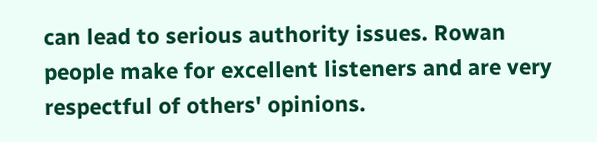can lead to serious authority issues. Rowan people make for excellent listeners and are very respectful of others' opinions.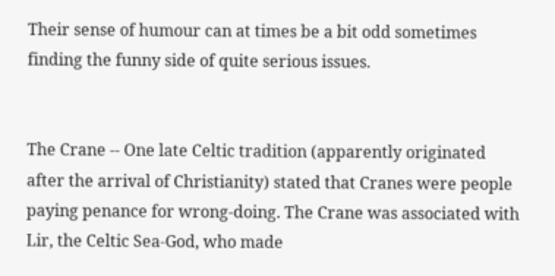Their sense of humour can at times be a bit odd sometimes finding the funny side of quite serious issues.


The Crane -- One late Celtic tradition (apparently originated after the arrival of Christianity) stated that Cranes were people paying penance for wrong-doing. The Crane was associated with Lir, the Celtic Sea-God, who made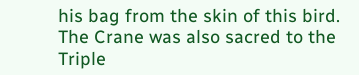his bag from the skin of this bird. The Crane was also sacred to the Triple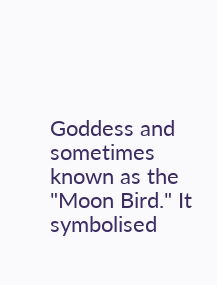Goddess and sometimes known as the "Moon Bird." It symbolised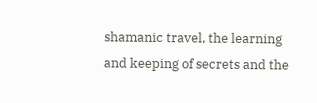shamanic travel, the learning and keeping of secrets and the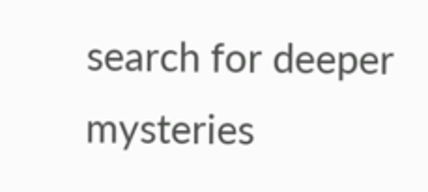search for deeper mysteries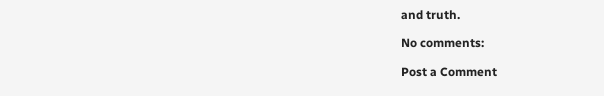and truth.

No comments:

Post a Comment